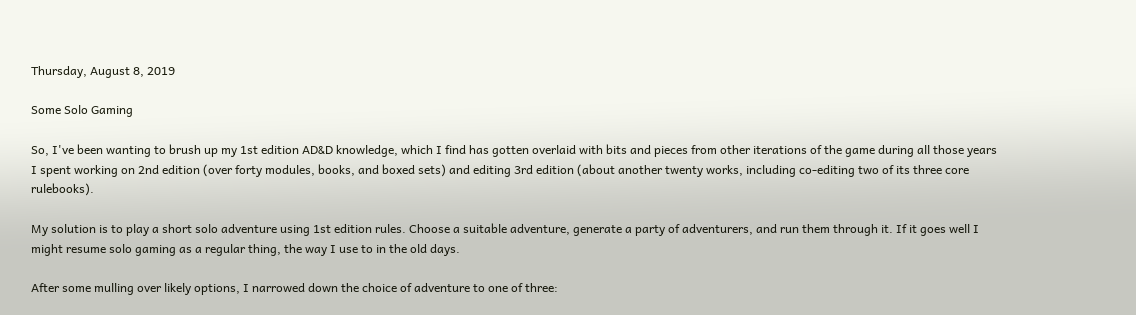Thursday, August 8, 2019

Some Solo Gaming

So, I've been wanting to brush up my 1st edition AD&D knowledge, which I find has gotten overlaid with bits and pieces from other iterations of the game during all those years I spent working on 2nd edition (over forty modules, books, and boxed sets) and editing 3rd edition (about another twenty works, including co-editing two of its three core rulebooks).

My solution is to play a short solo adventure using 1st edition rules. Choose a suitable adventure, generate a party of adventurers, and run them through it. If it goes well I might resume solo gaming as a regular thing, the way I use to in the old days.

After some mulling over likely options, I narrowed down the choice of adventure to one of three: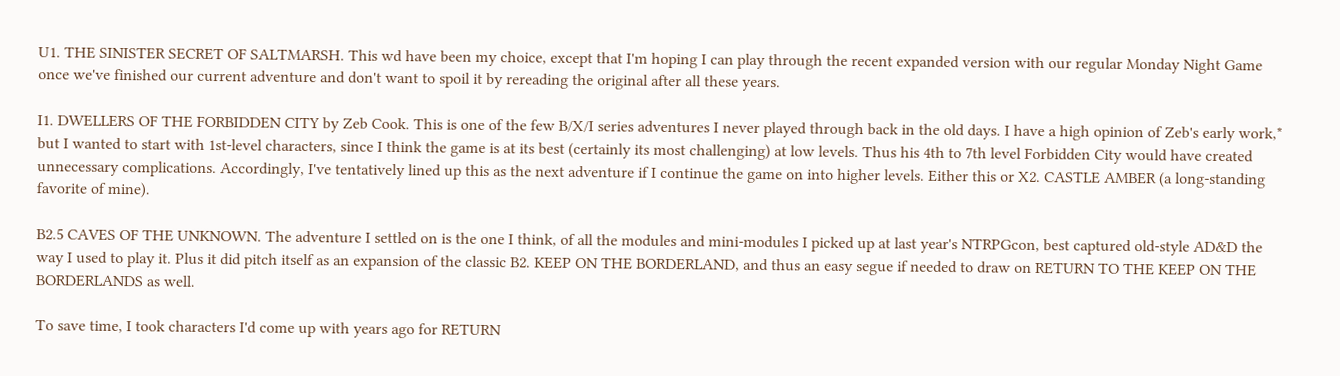U1. THE SINISTER SECRET OF SALTMARSH. This wd have been my choice, except that I'm hoping I can play through the recent expanded version with our regular Monday Night Game once we've finished our current adventure and don't want to spoil it by rereading the original after all these years.

I1. DWELLERS OF THE FORBIDDEN CITY by Zeb Cook. This is one of the few B/X/I series adventures I never played through back in the old days. I have a high opinion of Zeb's early work,* but I wanted to start with 1st-level characters, since I think the game is at its best (certainly its most challenging) at low levels. Thus his 4th to 7th level Forbidden City would have created unnecessary complications. Accordingly, I've tentatively lined up this as the next adventure if I continue the game on into higher levels. Either this or X2. CASTLE AMBER (a long-standing favorite of mine).

B2.5 CAVES OF THE UNKNOWN. The adventure I settled on is the one I think, of all the modules and mini-modules I picked up at last year's NTRPGcon, best captured old-style AD&D the way I used to play it. Plus it did pitch itself as an expansion of the classic B2. KEEP ON THE BORDERLAND, and thus an easy segue if needed to draw on RETURN TO THE KEEP ON THE BORDERLANDS as well.

To save time, I took characters I'd come up with years ago for RETURN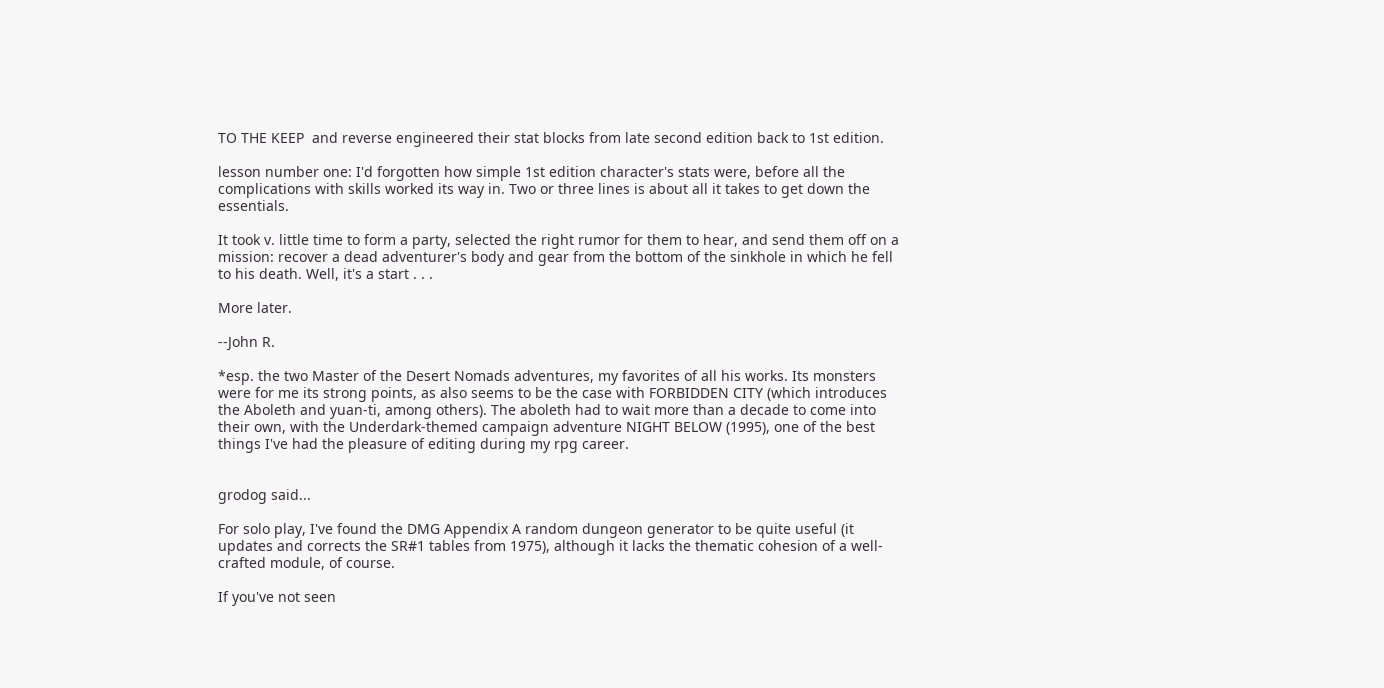TO THE KEEP  and reverse engineered their stat blocks from late second edition back to 1st edition.

lesson number one: I'd forgotten how simple 1st edition character's stats were, before all the complications with skills worked its way in. Two or three lines is about all it takes to get down the essentials.

It took v. little time to form a party, selected the right rumor for them to hear, and send them off on a mission: recover a dead adventurer's body and gear from the bottom of the sinkhole in which he fell to his death. Well, it's a start . . .

More later.

--John R.

*esp. the two Master of the Desert Nomads adventures, my favorites of all his works. Its monsters were for me its strong points, as also seems to be the case with FORBIDDEN CITY (which introduces the Aboleth and yuan-ti, among others). The aboleth had to wait more than a decade to come into their own, with the Underdark-themed campaign adventure NIGHT BELOW (1995), one of the best things I've had the pleasure of editing during my rpg career.


grodog said...

For solo play, I've found the DMG Appendix A random dungeon generator to be quite useful (it updates and corrects the SR#1 tables from 1975), although it lacks the thematic cohesion of a well-crafted module, of course.

If you've not seen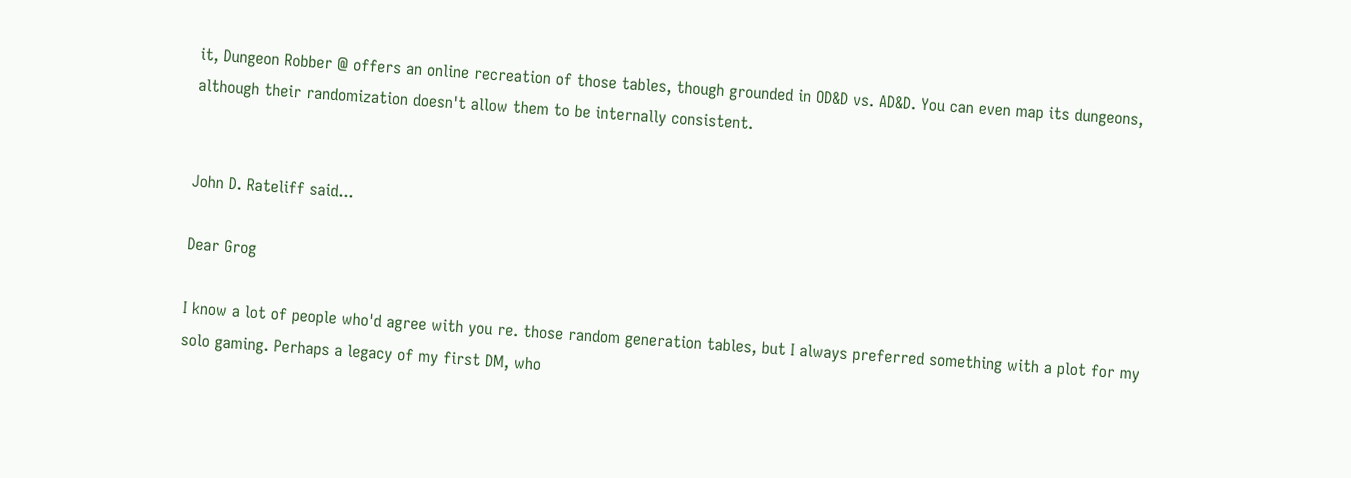it, Dungeon Robber @ offers an online recreation of those tables, though grounded in OD&D vs. AD&D. You can even map its dungeons, although their randomization doesn't allow them to be internally consistent.


John D. Rateliff said...

Dear Grog

I know a lot of people who'd agree with you re. those random generation tables, but I always preferred something with a plot for my solo gaming. Perhaps a legacy of my first DM, who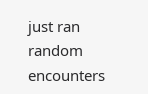just ran random encounters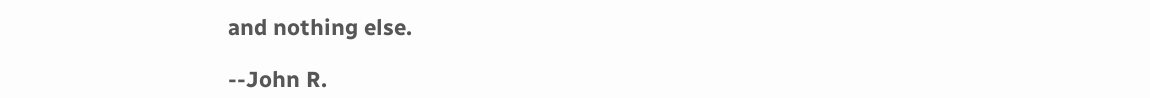and nothing else.

--John R.